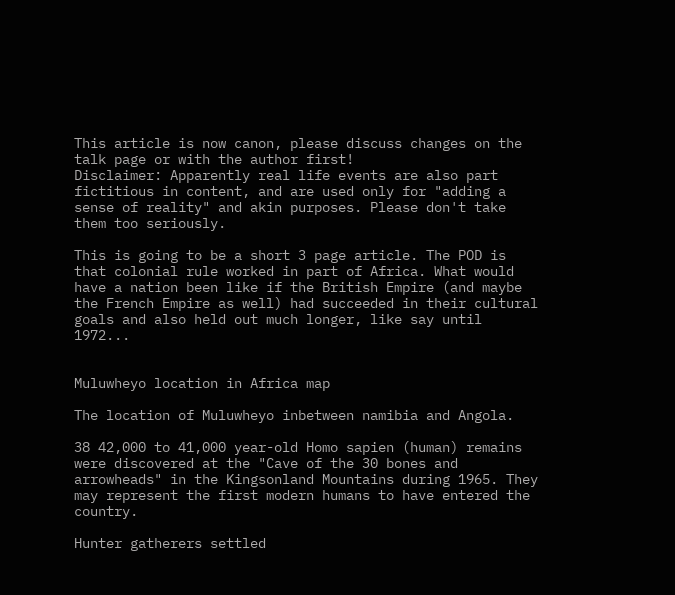This article is now canon, please discuss changes on the talk page or with the author first!
Disclaimer: Apparently real life events are also part fictitious in content, and are used only for "adding a sense of reality" and akin purposes. Please don't take them too seriously.

This is going to be a short 3 page article. The POD is that colonial rule worked in part of Africa. What would have a nation been like if the British Empire (and maybe the French Empire as well) had succeeded in their cultural goals and also held out much longer, like say until 1972...


Muluwheyo location in Africa map

The location of Muluwheyo inbetween namibia and Angola.

38 42,000 to 41,000 year-old Homo sapien (human) remains were discovered at the "Cave of the 30 bones and arrowheads" in the Kingsonland Mountains during 1965. They may represent the first modern humans to have entered the country.

Hunter gatherers settled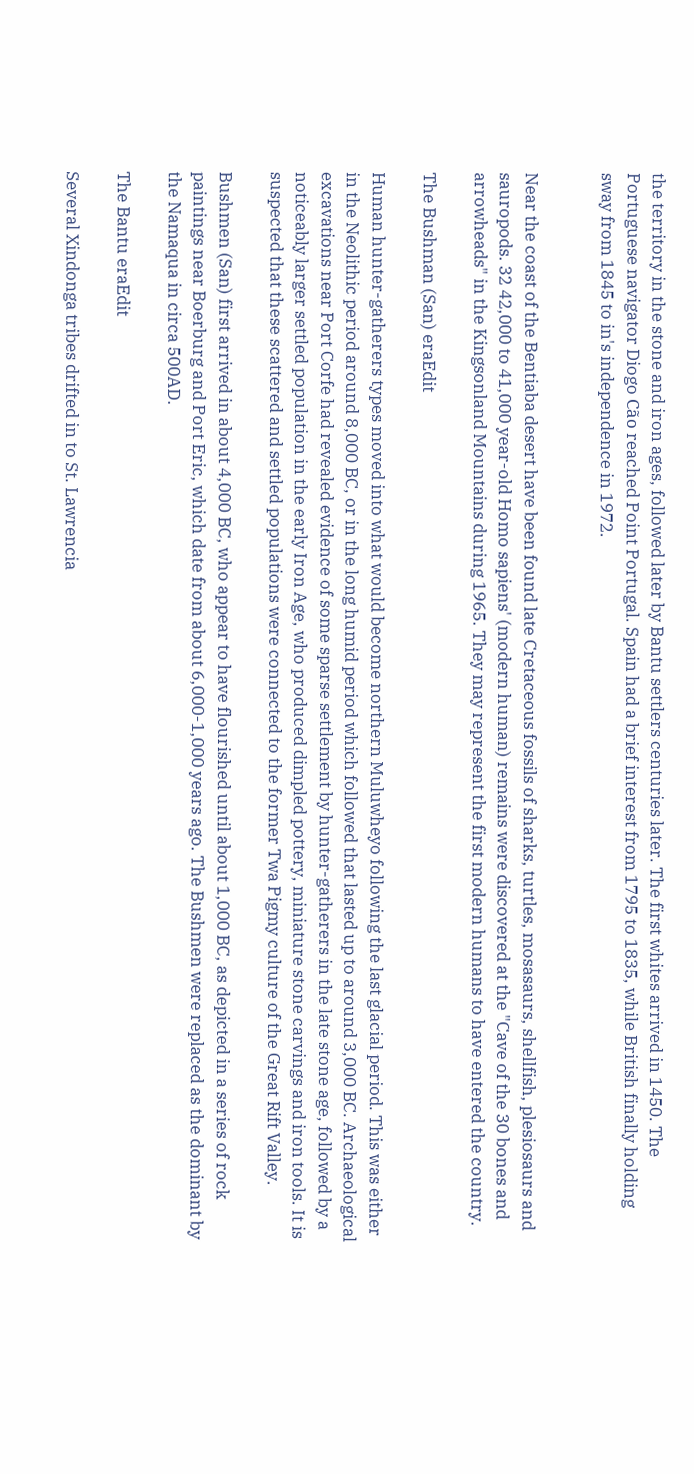the territory in the stone and iron ages, followed later by Bantu settlers centuries later. The first whites arrived in 1450. The Portuguese navigator Diogo Cão reached Point Portugal. Spain had a brief interest from 1795 to 1835, while British finally holding sway from 1845 to in's independence in 1972.


Near the coast of the Bentiaba desert have been found late Cretaceous fossils of sharks, turtles, mosasaurs, shellfish, plesiosaurs and sauropods. 32 42,000 to 41,000 year-old Homo sapiens' (modern human) remains were discovered at the "Cave of the 30 bones and arrowheads" in the Kingsonland Mountains during 1965. They may represent the first modern humans to have entered the country.

The Bushman (San) eraEdit

Human hunter-gatherers types moved into what would become northern Muluwheyo following the last glacial period. This was either in the Neolithic period around 8,000 BC, or in the long humid period which followed that lasted up to around 3,000 BC. Archaeological excavations near Port Corfe had revealed evidence of some sparse settlement by hunter-gatherers in the late stone age, followed by a noticeably larger settled population in the early Iron Age, who produced dimpled pottery, miniature stone carvings and iron tools. It is suspected that these scattered and settled populations were connected to the former Twa Pigmy culture of the Great Rift Valley.

Bushmen (San) first arrived in about 4,000 BC, who appear to have flourished until about 1,000 BC, as depicted in a series of rock paintings near Boerburg and Port Eric, which date from about 6,000-1,000 years ago. The Bushmen were replaced as the dominant by the Namaqua in circa 500AD.

The Bantu eraEdit

Several Xindonga tribes drifted in to St. Lawrencia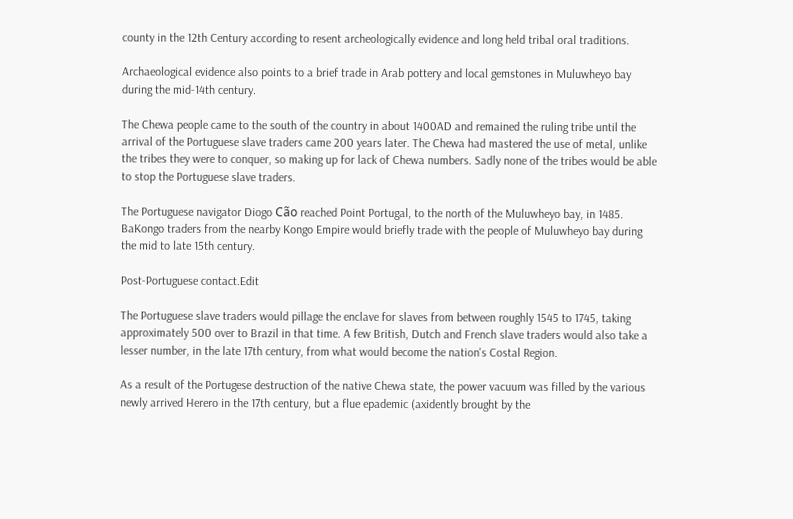county in the 12th Century according to resent archeologically evidence and long held tribal oral traditions.

Archaeological evidence also points to a brief trade in Arab pottery and local gemstones in Muluwheyo bay during the mid-14th century.

The Chewa people came to the south of the country in about 1400AD and remained the ruling tribe until the arrival of the Portuguese slave traders came 200 years later. The Chewa had mastered the use of metal, unlike the tribes they were to conquer, so making up for lack of Chewa numbers. Sadly none of the tribes would be able to stop the Portuguese slave traders.

The Portuguese navigator Diogo Cão reached Point Portugal, to the north of the Muluwheyo bay, in 1485. BaKongo traders from the nearby Kongo Empire would briefly trade with the people of Muluwheyo bay during the mid to late 15th century.

Post-Portuguese contact.Edit

The Portuguese slave traders would pillage the enclave for slaves from between roughly 1545 to 1745, taking approximately 500 over to Brazil in that time. A few British, Dutch and French slave traders would also take a lesser number, in the late 17th century, from what would become the nation's Costal Region.

As a result of the Portugese destruction of the native Chewa state, the power vacuum was filled by the various newly arrived Herero in the 17th century, but a flue epademic (axidently brought by the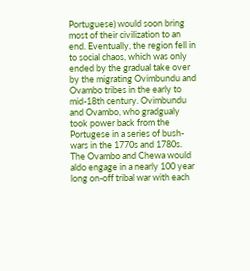Portuguese) would soon bring most of their civilization to an end. Eventually, the region fell in to social chaos, which was only ended by the gradual take over by the migrating Ovimbundu and Ovambo tribes in the early to mid-18th century. Ovimbundu and Ovambo, who gradgualy took power back from the Portugese in a series of bush-wars in the 1770s and 1780s. The Ovambo and Chewa would aldo engage in a nearly 100 year long on-off tribal war with each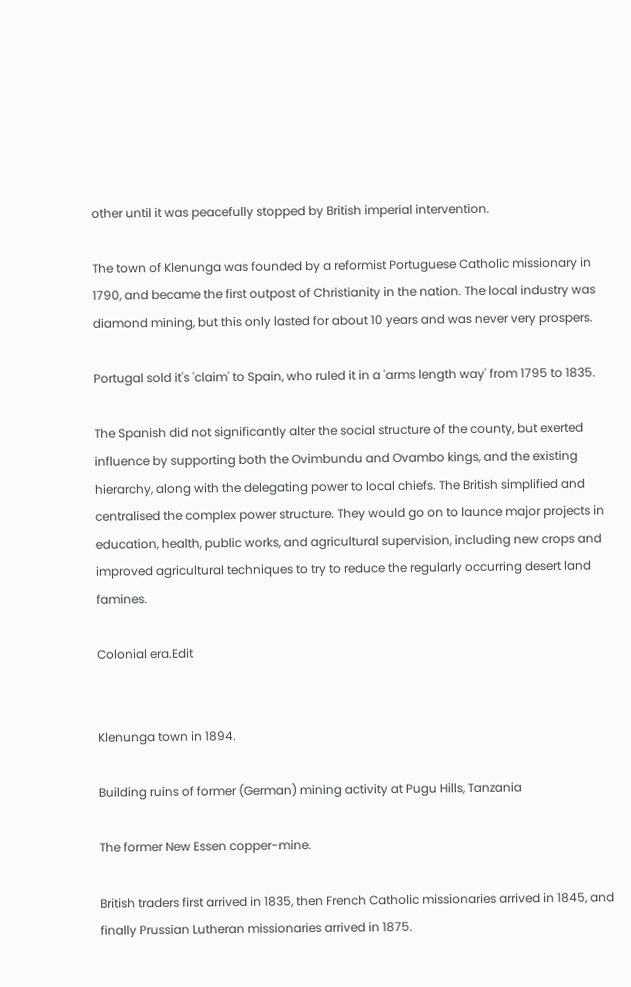other until it was peacefully stopped by British imperial intervention.

The town of Klenunga was founded by a reformist Portuguese Catholic missionary in 1790, and became the first outpost of Christianity in the nation. The local industry was diamond mining, but this only lasted for about 10 years and was never very prospers.

Portugal sold it's 'claim' to Spain, who ruled it in a 'arms length way' from 1795 to 1835.

The Spanish did not significantly alter the social structure of the county, but exerted influence by supporting both the Ovimbundu and Ovambo kings, and the existing hierarchy, along with the delegating power to local chiefs. The British simplified and centralised the complex power structure. They would go on to launce major projects in education, health, public works, and agricultural supervision, including new crops and improved agricultural techniques to try to reduce the regularly occurring desert land famines.

Colonial era.Edit


Klenunga town in 1894.

Building ruins of former (German) mining activity at Pugu Hills, Tanzania

The former New Essen copper-mine.

British traders first arrived in 1835, then French Catholic missionaries arrived in 1845, and finally Prussian Lutheran missionaries arrived in 1875.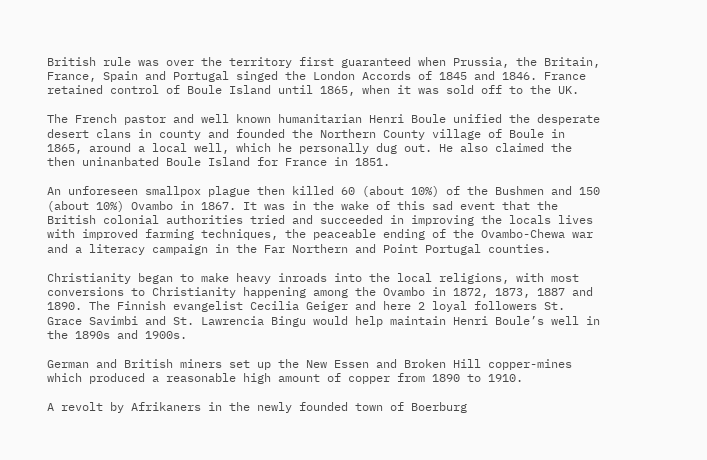British rule was over the territory first guaranteed when Prussia, the Britain, France, Spain and Portugal singed the London Accords of 1845 and 1846. France retained control of Boule Island until 1865, when it was sold off to the UK.

The French pastor and well known humanitarian Henri Boule unified the desperate desert clans in county and founded the Northern County village of Boule in 1865, around a local well, which he personally dug out. He also claimed the then uninanbated Boule Island for France in 1851.

An unforeseen smallpox plague then killed 60 (about 10%) of the Bushmen and 150 (about 10%) Ovambo in 1867. It was in the wake of this sad event that the British colonial authorities tried and succeeded in improving the locals lives with improved farming techniques, the peaceable ending of the Ovambo-Chewa war and a literacy campaign in the Far Northern and Point Portugal counties.

Christianity began to make heavy inroads into the local religions, with most conversions to Christianity happening among the Ovambo in 1872, 1873, 1887 and 1890. The Finnish evangelist Cecilia Geiger and here 2 loyal followers St. Grace Savimbi and St. Lawrencia Bingu would help maintain Henri Boule’s well in the 1890s and 1900s.

German and British miners set up the New Essen and Broken Hill copper-mines which produced a reasonable high amount of copper from 1890 to 1910.

A revolt by Afrikaners in the newly founded town of Boerburg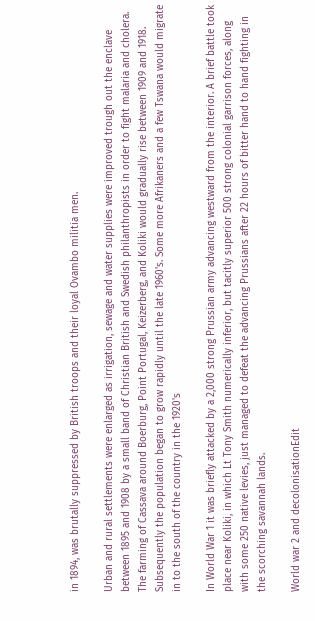in 1894, was brutally suppressed by British troops and their loyal Ovambo militia men.

Urban and rural settlements were enlarged as irrigation, sewage and water supplies were improved trough out the enclave between 1895 and 1908 by a small band of Christian British and Swedish philanthropists in order to fight malaria and cholera. The farming of Cassava around Boerburg, Point Portugal, Keizerberg, and Koliki would gradually rise between 1909 and 1918. Subsequently the population began to grow rapidly until the late 1960's. Some more Afrikaners and a few Tswana would migrate in to the south of the country in the 1920's

In World War 1 it was briefly attacked by a 2,000 strong Prussian army advancing westward from the interior. A brief battle took place near Koliki, in which Lt Tony Smith numerically inferior, but tacitly superior 500 strong colonial garrison forces, along with some 250 native levies, just managed to defeat the advancing Prussians after 22 hours of bitter hand to hand fighting in the scorching savannah lands.

World war 2 and decolonisationEdit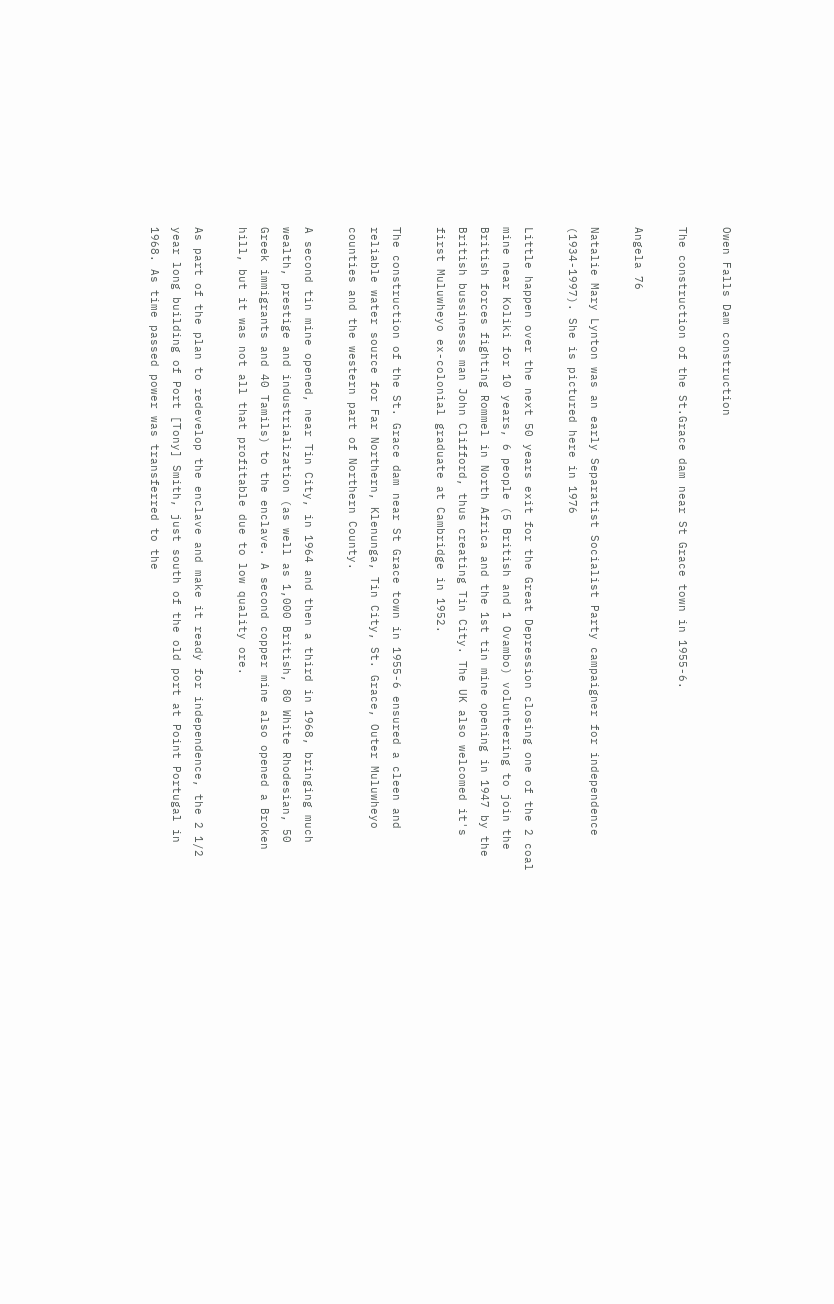Owen Falls Dam construction

The construction of the St.Grace dam near St Grace town in 1955-6.

Angela 76

Natalie Mary Lynton was an early Separatist Socialist Party campaigner for independence (1934-1997). She is pictured here in 1976

Little happen over the next 50 years exit for the Great Depression closing one of the 2 coal mine near Koliki for 10 years, 6 people (5 British and 1 Ovambo) volunteering to join the British forces fighting Rommel in North Africa and the 1st tin mine opening in 1947 by the British bussinesss man John Clifford, thus creating Tin City. The UK also welcomed it's first Muluwheyo ex-colonial graduate at Cambridge in 1952.

The construction of the St. Grace dam near St Grace town in 1955-6 ensured a cleen and reliable water source for Far Northern, Klenunga, Tin City, St. Grace, Outer Muluwheyo counties and the western part of Northern County.

A second tin mine opened, near Tin City, in 1964 and then a third in 1968, bringing much wealth, prestige and industrialization (as well as 1,000 British, 80 White Rhodesian, 50 Greek immigrants and 40 Tamils) to the enclave. A second copper mine also opened a Broken hill, but it was not all that profitable due to low quality ore.

As part of the plan to redevelop the enclave and make it ready for independence, the 2 1/2 year long building of Port [Tony] Smith, just south of the old port at Point Portugal in 1968. As time passed power was transferred to the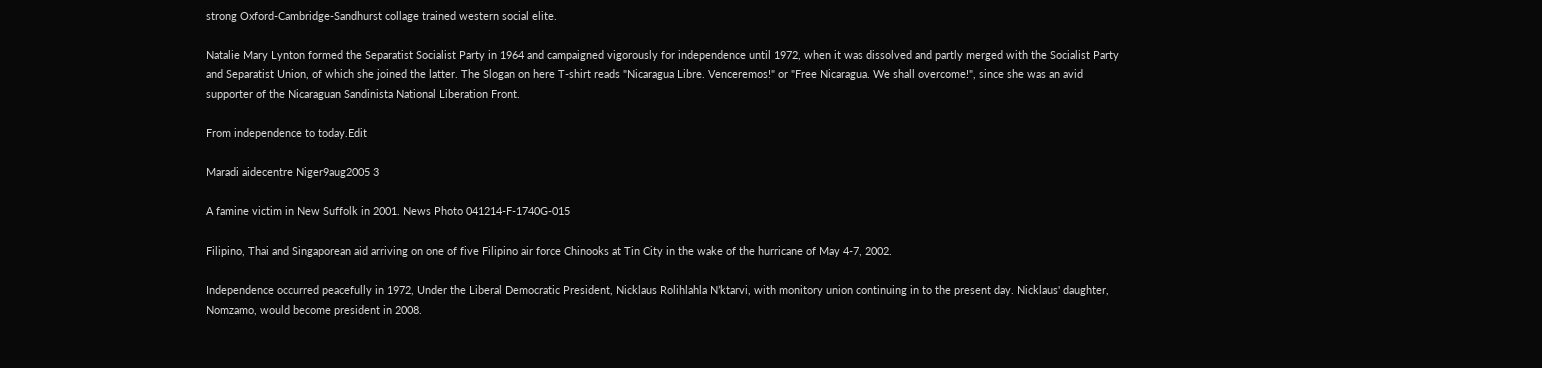strong Oxford-Cambridge-Sandhurst collage trained western social elite.

Natalie Mary Lynton formed the Separatist Socialist Party in 1964 and campaigned vigorously for independence until 1972, when it was dissolved and partly merged with the Socialist Party and Separatist Union, of which she joined the latter. The Slogan on here T-shirt reads "Nicaragua Libre. Venceremos!" or "Free Nicaragua. We shall overcome!", since she was an avid supporter of the Nicaraguan Sandinista National Liberation Front.

From independence to today.Edit

Maradi aidecentre Niger9aug2005 3

A famine victim in New Suffolk in 2001. News Photo 041214-F-1740G-015

Filipino, Thai and Singaporean aid arriving on one of five Filipino air force Chinooks at Tin City in the wake of the hurricane of May 4-7, 2002.

Independence occurred peacefully in 1972, Under the Liberal Democratic President, Nicklaus Rolihlahla N’ktarvi, with monitory union continuing in to the present day. Nicklaus' daughter, Nomzamo, would become president in 2008.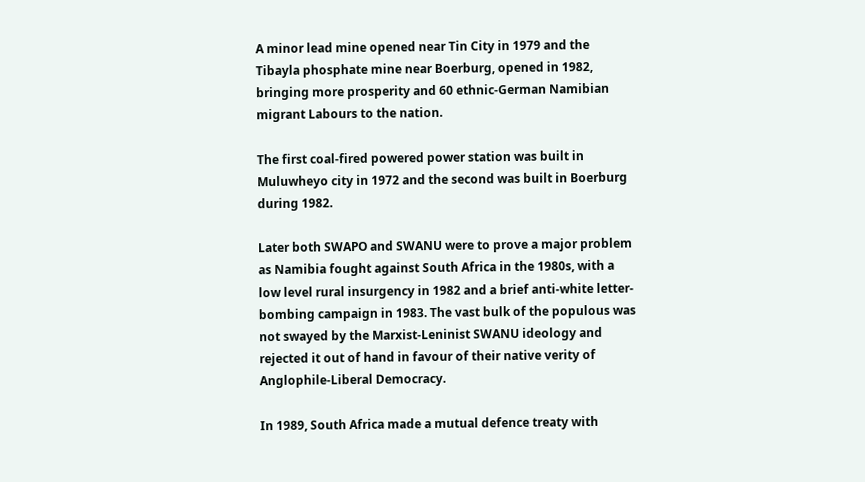A minor lead mine opened near Tin City in 1979 and the Tibayla phosphate mine near Boerburg, opened in 1982, bringing more prosperity and 60 ethnic-German Namibian migrant Labours to the nation.

The first coal-fired powered power station was built in Muluwheyo city in 1972 and the second was built in Boerburg during 1982.

Later both SWAPO and SWANU were to prove a major problem as Namibia fought against South Africa in the 1980s, with a low level rural insurgency in 1982 and a brief anti-white letter-bombing campaign in 1983. The vast bulk of the populous was not swayed by the Marxist-Leninist SWANU ideology and rejected it out of hand in favour of their native verity of Anglophile-Liberal Democracy.

In 1989, South Africa made a mutual defence treaty with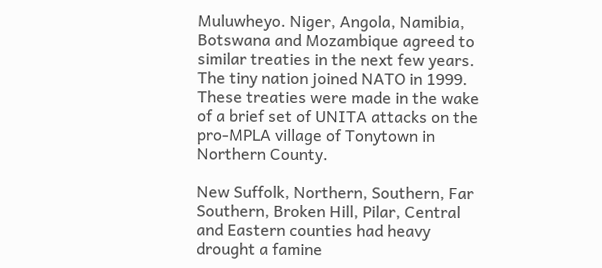Muluwheyo. Niger, Angola, Namibia, Botswana and Mozambique agreed to similar treaties in the next few years. The tiny nation joined NATO in 1999. These treaties were made in the wake of a brief set of UNITA attacks on the pro-MPLA village of Tonytown in Northern County.

New Suffolk, Northern, Southern, Far Southern, Broken Hill, Pilar, Central and Eastern counties had heavy drought a famine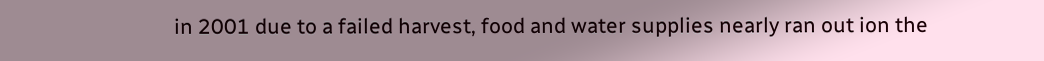in 2001 due to a failed harvest, food and water supplies nearly ran out ion the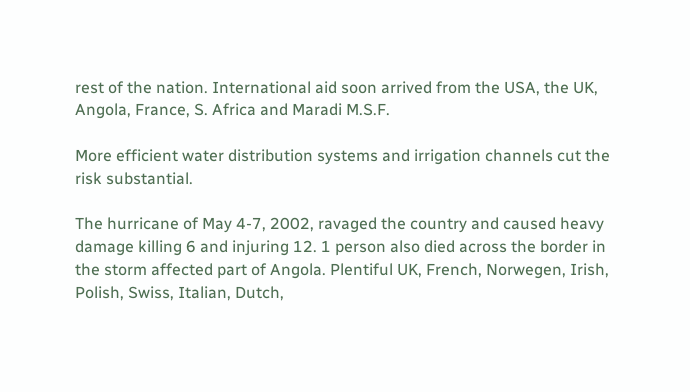rest of the nation. International aid soon arrived from the USA, the UK, Angola, France, S. Africa and Maradi M.S.F.

More efficient water distribution systems and irrigation channels cut the risk substantial.

The hurricane of May 4-7, 2002, ravaged the country and caused heavy damage killing 6 and injuring 12. 1 person also died across the border in the storm affected part of Angola. Plentiful UK, French, Norwegen, Irish, Polish, Swiss, Italian, Dutch,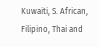Kuwaiti, S. African, Filipino, Thai and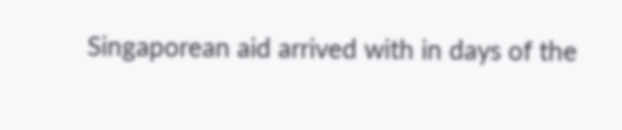Singaporean aid arrived with in days of the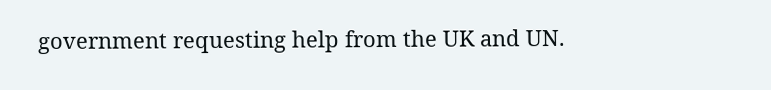government requesting help from the UK and UN.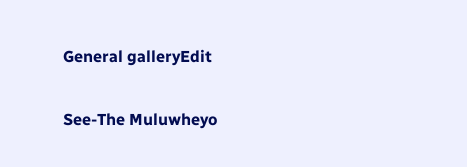General galleryEdit

See-The Muluwheyo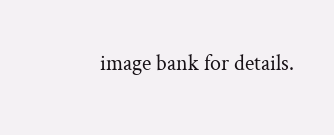image bank for details.